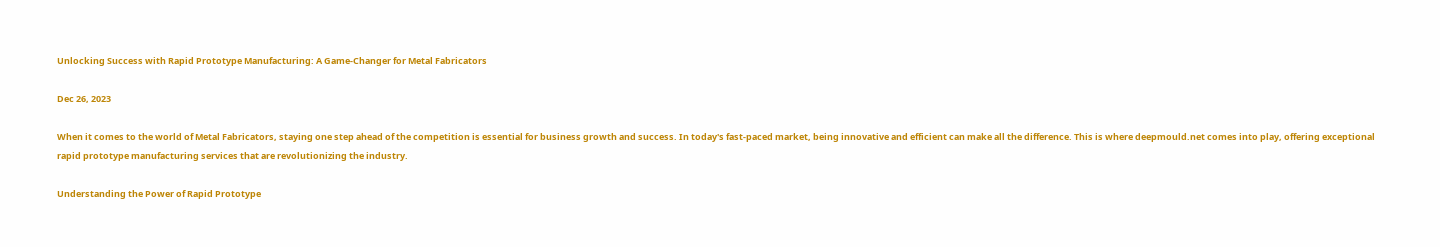Unlocking Success with Rapid Prototype Manufacturing: A Game-Changer for Metal Fabricators

Dec 26, 2023

When it comes to the world of Metal Fabricators, staying one step ahead of the competition is essential for business growth and success. In today's fast-paced market, being innovative and efficient can make all the difference. This is where deepmould.net comes into play, offering exceptional rapid prototype manufacturing services that are revolutionizing the industry.

Understanding the Power of Rapid Prototype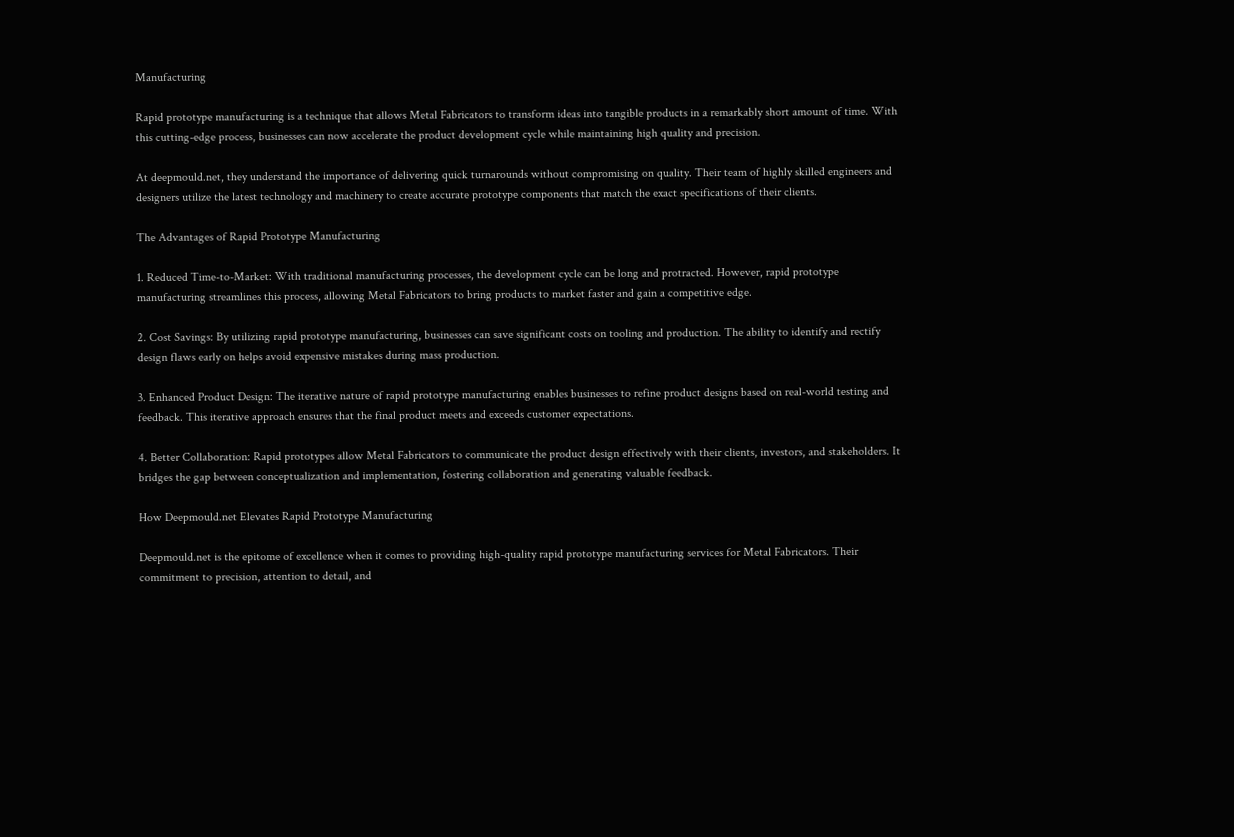Manufacturing

Rapid prototype manufacturing is a technique that allows Metal Fabricators to transform ideas into tangible products in a remarkably short amount of time. With this cutting-edge process, businesses can now accelerate the product development cycle while maintaining high quality and precision.

At deepmould.net, they understand the importance of delivering quick turnarounds without compromising on quality. Their team of highly skilled engineers and designers utilize the latest technology and machinery to create accurate prototype components that match the exact specifications of their clients.

The Advantages of Rapid Prototype Manufacturing

1. Reduced Time-to-Market: With traditional manufacturing processes, the development cycle can be long and protracted. However, rapid prototype manufacturing streamlines this process, allowing Metal Fabricators to bring products to market faster and gain a competitive edge.

2. Cost Savings: By utilizing rapid prototype manufacturing, businesses can save significant costs on tooling and production. The ability to identify and rectify design flaws early on helps avoid expensive mistakes during mass production.

3. Enhanced Product Design: The iterative nature of rapid prototype manufacturing enables businesses to refine product designs based on real-world testing and feedback. This iterative approach ensures that the final product meets and exceeds customer expectations.

4. Better Collaboration: Rapid prototypes allow Metal Fabricators to communicate the product design effectively with their clients, investors, and stakeholders. It bridges the gap between conceptualization and implementation, fostering collaboration and generating valuable feedback.

How Deepmould.net Elevates Rapid Prototype Manufacturing

Deepmould.net is the epitome of excellence when it comes to providing high-quality rapid prototype manufacturing services for Metal Fabricators. Their commitment to precision, attention to detail, and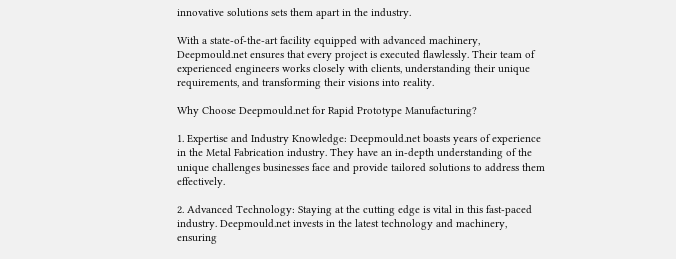innovative solutions sets them apart in the industry.

With a state-of-the-art facility equipped with advanced machinery, Deepmould.net ensures that every project is executed flawlessly. Their team of experienced engineers works closely with clients, understanding their unique requirements, and transforming their visions into reality.

Why Choose Deepmould.net for Rapid Prototype Manufacturing?

1. Expertise and Industry Knowledge: Deepmould.net boasts years of experience in the Metal Fabrication industry. They have an in-depth understanding of the unique challenges businesses face and provide tailored solutions to address them effectively.

2. Advanced Technology: Staying at the cutting edge is vital in this fast-paced industry. Deepmould.net invests in the latest technology and machinery, ensuring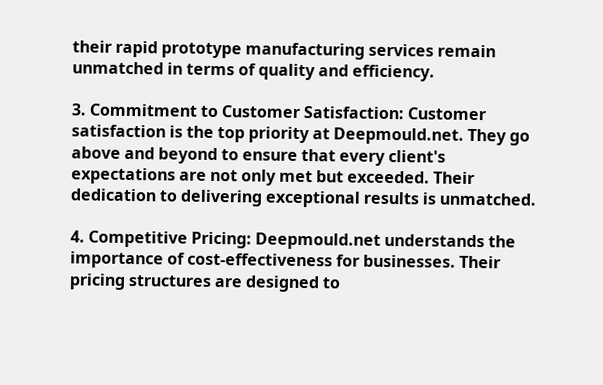their rapid prototype manufacturing services remain unmatched in terms of quality and efficiency.

3. Commitment to Customer Satisfaction: Customer satisfaction is the top priority at Deepmould.net. They go above and beyond to ensure that every client's expectations are not only met but exceeded. Their dedication to delivering exceptional results is unmatched.

4. Competitive Pricing: Deepmould.net understands the importance of cost-effectiveness for businesses. Their pricing structures are designed to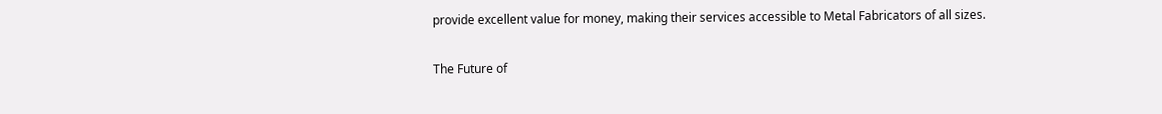provide excellent value for money, making their services accessible to Metal Fabricators of all sizes.

The Future of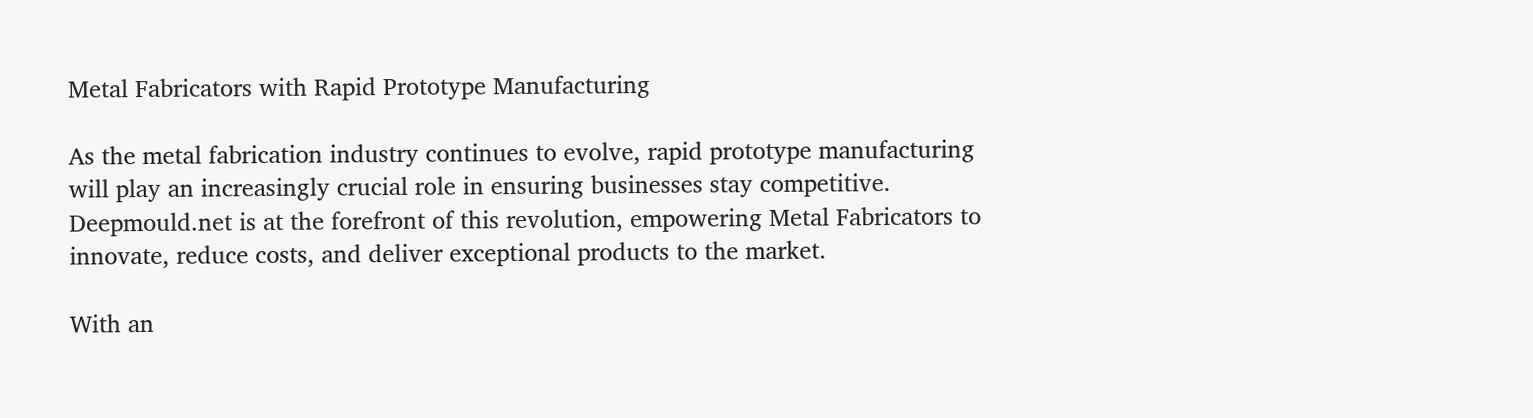Metal Fabricators with Rapid Prototype Manufacturing

As the metal fabrication industry continues to evolve, rapid prototype manufacturing will play an increasingly crucial role in ensuring businesses stay competitive. Deepmould.net is at the forefront of this revolution, empowering Metal Fabricators to innovate, reduce costs, and deliver exceptional products to the market.

With an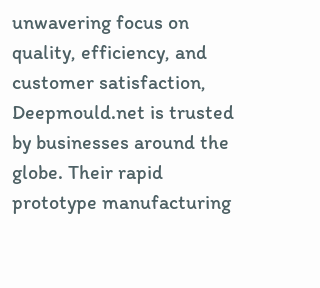unwavering focus on quality, efficiency, and customer satisfaction, Deepmould.net is trusted by businesses around the globe. Their rapid prototype manufacturing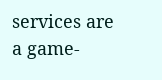services are a game-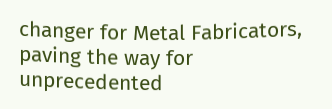changer for Metal Fabricators, paving the way for unprecedented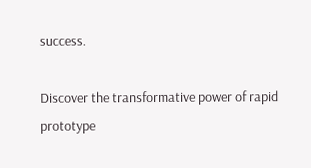success.

Discover the transformative power of rapid prototype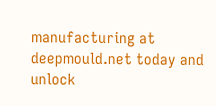manufacturing at deepmould.net today and unlock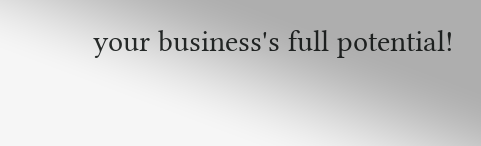your business's full potential!